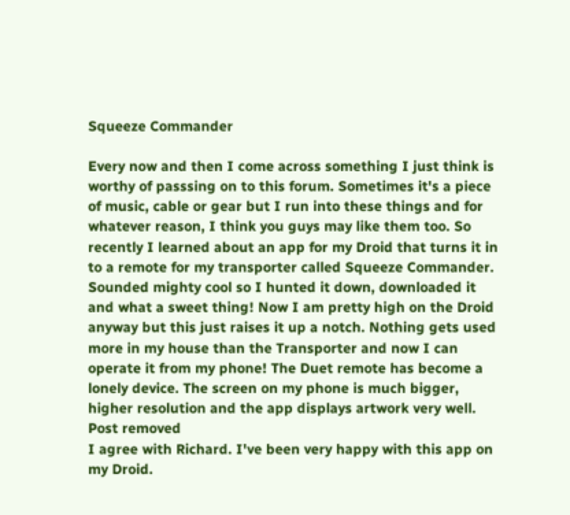Squeeze Commander

Every now and then I come across something I just think is worthy of passsing on to this forum. Sometimes it's a piece of music, cable or gear but I run into these things and for whatever reason, I think you guys may like them too. So recently I learned about an app for my Droid that turns it in to a remote for my transporter called Squeeze Commander. Sounded mighty cool so I hunted it down, downloaded it and what a sweet thing! Now I am pretty high on the Droid anyway but this just raises it up a notch. Nothing gets used more in my house than the Transporter and now I can operate it from my phone! The Duet remote has become a lonely device. The screen on my phone is much bigger, higher resolution and the app displays artwork very well.
Post removed
I agree with Richard. I've been very happy with this app on my Droid.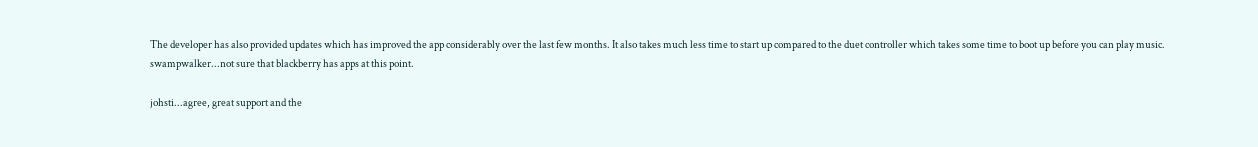The developer has also provided updates which has improved the app considerably over the last few months. It also takes much less time to start up compared to the duet controller which takes some time to boot up before you can play music.
swampwalker...not sure that blackberry has apps at this point.

johsti...agree, great support and the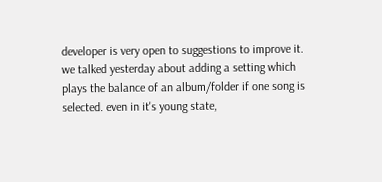developer is very open to suggestions to improve it. we talked yesterday about adding a setting which plays the balance of an album/folder if one song is selected. even in it's young state,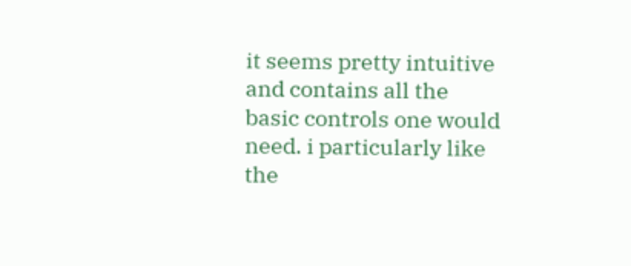it seems pretty intuitive and contains all the basic controls one would need. i particularly like the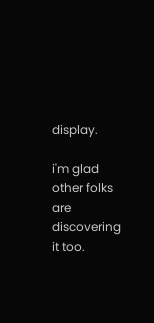display.

i'm glad other folks are discovering it too.